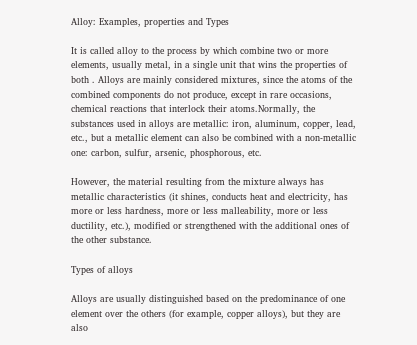Alloy: Examples, properties and Types

It is called alloy to the process by which combine two or more elements, usually metal, in a single unit that wins the properties of both . Alloys are mainly considered mixtures, since the atoms of the combined components do not produce, except in rare occasions, chemical reactions that interlock their atoms.Normally, the substances used in alloys are metallic: iron, aluminum, copper, lead, etc., but a metallic element can also be combined with a non-metallic one: carbon, sulfur, arsenic, phosphorous, etc.

However, the material resulting from the mixture always has metallic characteristics (it shines, conducts heat and electricity, has more or less hardness, more or less malleability, more or less ductility, etc.), modified or strengthened with the additional ones of the other substance.

Types of alloys

Alloys are usually distinguished based on the predominance of one element over the others (for example, copper alloys), but they are also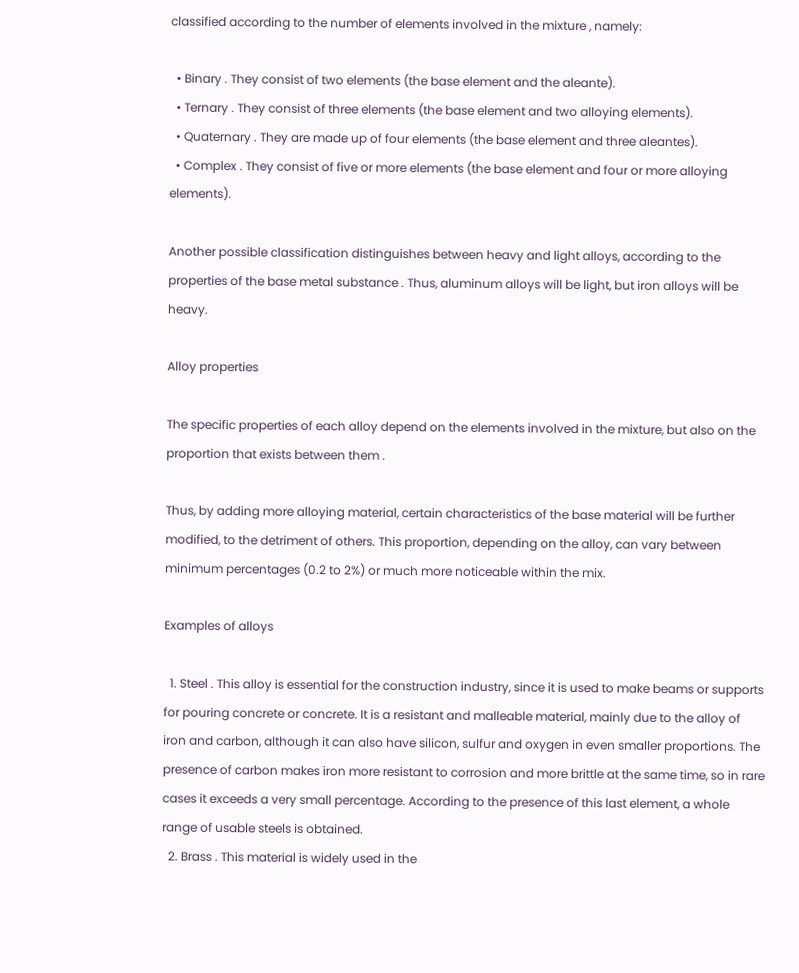classified according to the number of elements involved in the mixture , namely:

  • Binary . They consist of two elements (the base element and the aleante).
  • Ternary . They consist of three elements (the base element and two alloying elements).
  • Quaternary . They are made up of four elements (the base element and three aleantes).
  • Complex . They consist of five or more elements (the base element and four or more alloying elements).

Another possible classification distinguishes between heavy and light alloys, according to the properties of the base metal substance . Thus, aluminum alloys will be light, but iron alloys will be heavy.

Alloy properties

The specific properties of each alloy depend on the elements involved in the mixture, but also on the proportion that exists between them .

Thus, by adding more alloying material, certain characteristics of the base material will be further modified, to the detriment of others. This proportion, depending on the alloy, can vary between minimum percentages (0.2 to 2%) or much more noticeable within the mix.

Examples of alloys

  1. Steel . This alloy is essential for the construction industry, since it is used to make beams or supports for pouring concrete or concrete. It is a resistant and malleable material, mainly due to the alloy of iron and carbon, although it can also have silicon, sulfur and oxygen in even smaller proportions. The presence of carbon makes iron more resistant to corrosion and more brittle at the same time, so in rare cases it exceeds a very small percentage. According to the presence of this last element, a whole range of usable steels is obtained.
  2. Brass . This material is widely used in the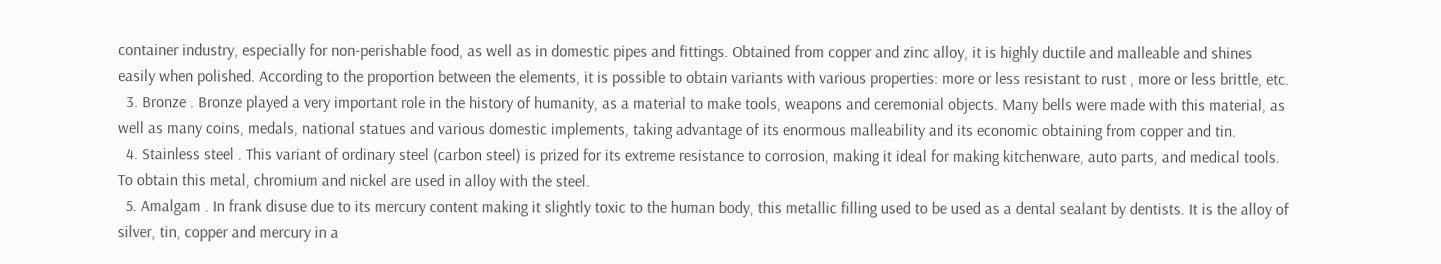container industry, especially for non-perishable food, as well as in domestic pipes and fittings. Obtained from copper and zinc alloy, it is highly ductile and malleable and shines easily when polished. According to the proportion between the elements, it is possible to obtain variants with various properties: more or less resistant to rust , more or less brittle, etc.
  3. Bronze . Bronze played a very important role in the history of humanity, as a material to make tools, weapons and ceremonial objects. Many bells were made with this material, as well as many coins, medals, national statues and various domestic implements, taking advantage of its enormous malleability and its economic obtaining from copper and tin.
  4. Stainless steel . This variant of ordinary steel (carbon steel) is prized for its extreme resistance to corrosion, making it ideal for making kitchenware, auto parts, and medical tools. To obtain this metal, chromium and nickel are used in alloy with the steel.
  5. Amalgam . In frank disuse due to its mercury content making it slightly toxic to the human body, this metallic filling used to be used as a dental sealant by dentists. It is the alloy of silver, tin, copper and mercury in a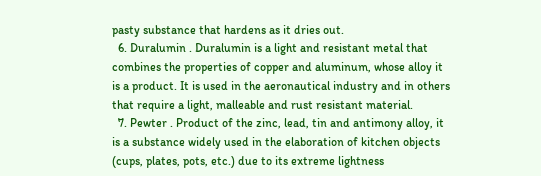pasty substance that hardens as it dries out.
  6. Duralumin . Duralumin is a light and resistant metal that combines the properties of copper and aluminum, whose alloy it is a product. It is used in the aeronautical industry and in others that require a light, malleable and rust resistant material.
  7. Pewter . Product of the zinc, lead, tin and antimony alloy, it is a substance widely used in the elaboration of kitchen objects (cups, plates, pots, etc.) due to its extreme lightness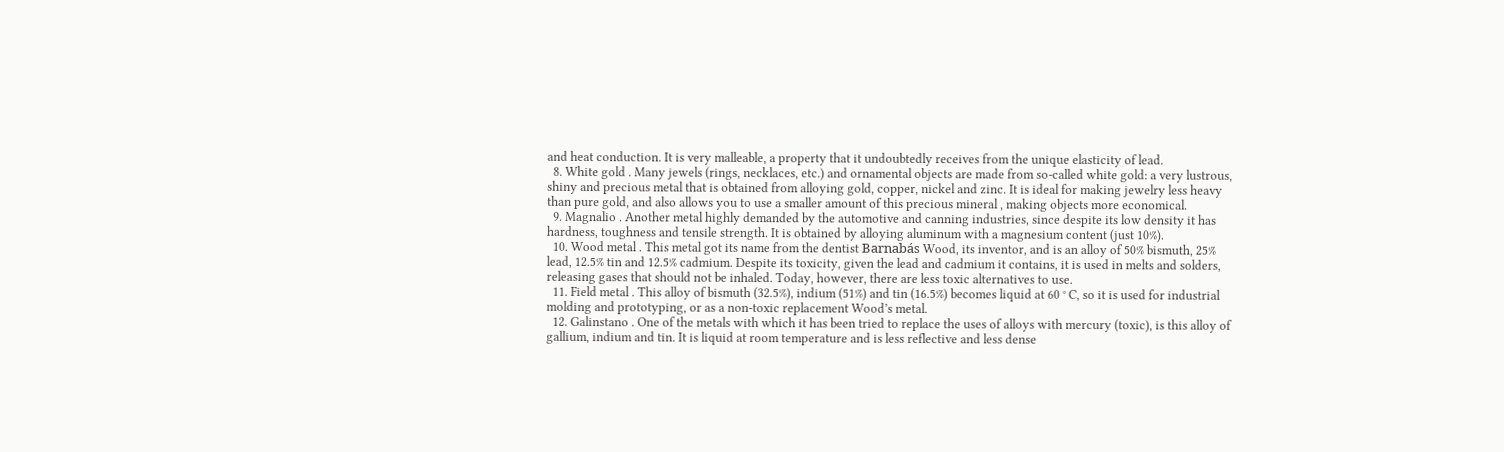and heat conduction. It is very malleable, a property that it undoubtedly receives from the unique elasticity of lead.
  8. White gold . Many jewels (rings, necklaces, etc.) and ornamental objects are made from so-called white gold: a very lustrous, shiny and precious metal that is obtained from alloying gold, copper, nickel and zinc. It is ideal for making jewelry less heavy than pure gold, and also allows you to use a smaller amount of this precious mineral , making objects more economical.
  9. Magnalio . Another metal highly demanded by the automotive and canning industries, since despite its low density it has hardness, toughness and tensile strength. It is obtained by alloying aluminum with a magnesium content (just 10%).
  10. Wood metal . This metal got its name from the dentist Barnabás Wood, its inventor, and is an alloy of 50% bismuth, 25% lead, 12.5% tin and 12.5% cadmium. Despite its toxicity, given the lead and cadmium it contains, it is used in melts and solders, releasing gases that should not be inhaled. Today, however, there are less toxic alternatives to use.
  11. Field metal . This alloy of bismuth (32.5%), indium (51%) and tin (16.5%) becomes liquid at 60 ° C, so it is used for industrial molding and prototyping, or as a non-toxic replacement Wood’s metal.
  12. Galinstano . One of the metals with which it has been tried to replace the uses of alloys with mercury (toxic), is this alloy of gallium, indium and tin. It is liquid at room temperature and is less reflective and less dense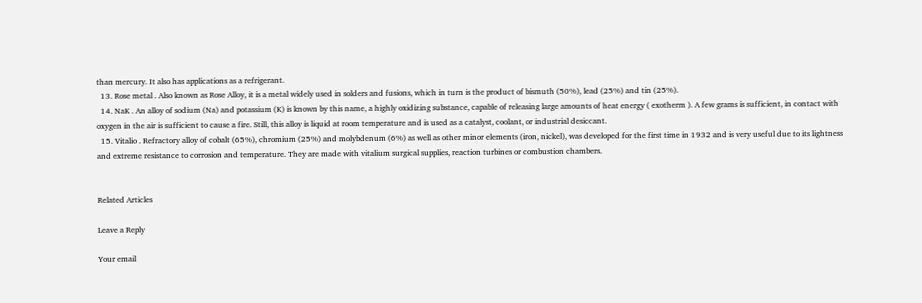than mercury. It also has applications as a refrigerant.
  13. Rose metal . Also known as Rose Alloy, it is a metal widely used in solders and fusions, which in turn is the product of bismuth (50%), lead (25%) and tin (25%).
  14. NaK . An alloy of sodium (Na) and potassium (K) is known by this name, a highly oxidizing substance, capable of releasing large amounts of heat energy ( exotherm ). A few grams is sufficient, in contact with oxygen in the air is sufficient to cause a fire. Still, this alloy is liquid at room temperature and is used as a catalyst, coolant, or industrial desiccant.
  15. Vitalio . Refractory alloy of cobalt (65%), chromium (25%) and molybdenum (6%) as well as other minor elements (iron, nickel), was developed for the first time in 1932 and is very useful due to its lightness and extreme resistance to corrosion and temperature. They are made with vitalium surgical supplies, reaction turbines or combustion chambers.


Related Articles

Leave a Reply

Your email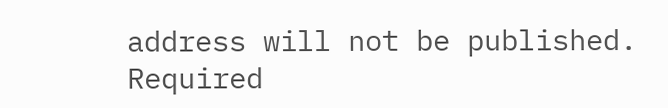address will not be published. Required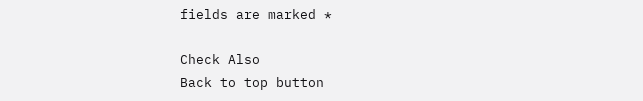fields are marked *

Check Also
Back to top button